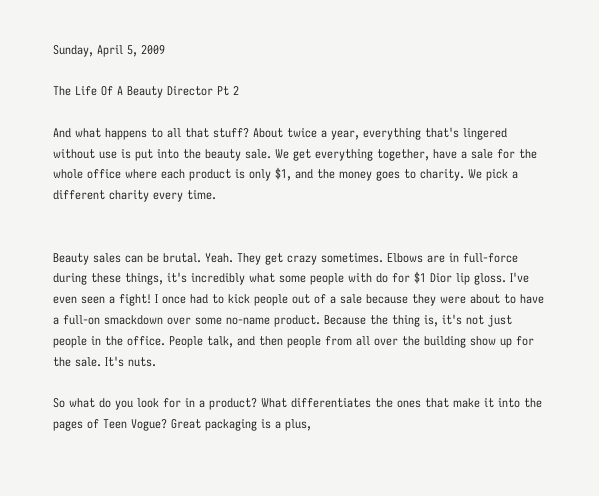Sunday, April 5, 2009

The Life Of A Beauty Director Pt 2

And what happens to all that stuff? About twice a year, everything that's lingered without use is put into the beauty sale. We get everything together, have a sale for the whole office where each product is only $1, and the money goes to charity. We pick a different charity every time.


Beauty sales can be brutal. Yeah. They get crazy sometimes. Elbows are in full-force during these things, it's incredibly what some people with do for $1 Dior lip gloss. I've even seen a fight! I once had to kick people out of a sale because they were about to have a full-on smackdown over some no-name product. Because the thing is, it's not just people in the office. People talk, and then people from all over the building show up for the sale. It's nuts.

So what do you look for in a product? What differentiates the ones that make it into the pages of Teen Vogue? Great packaging is a plus,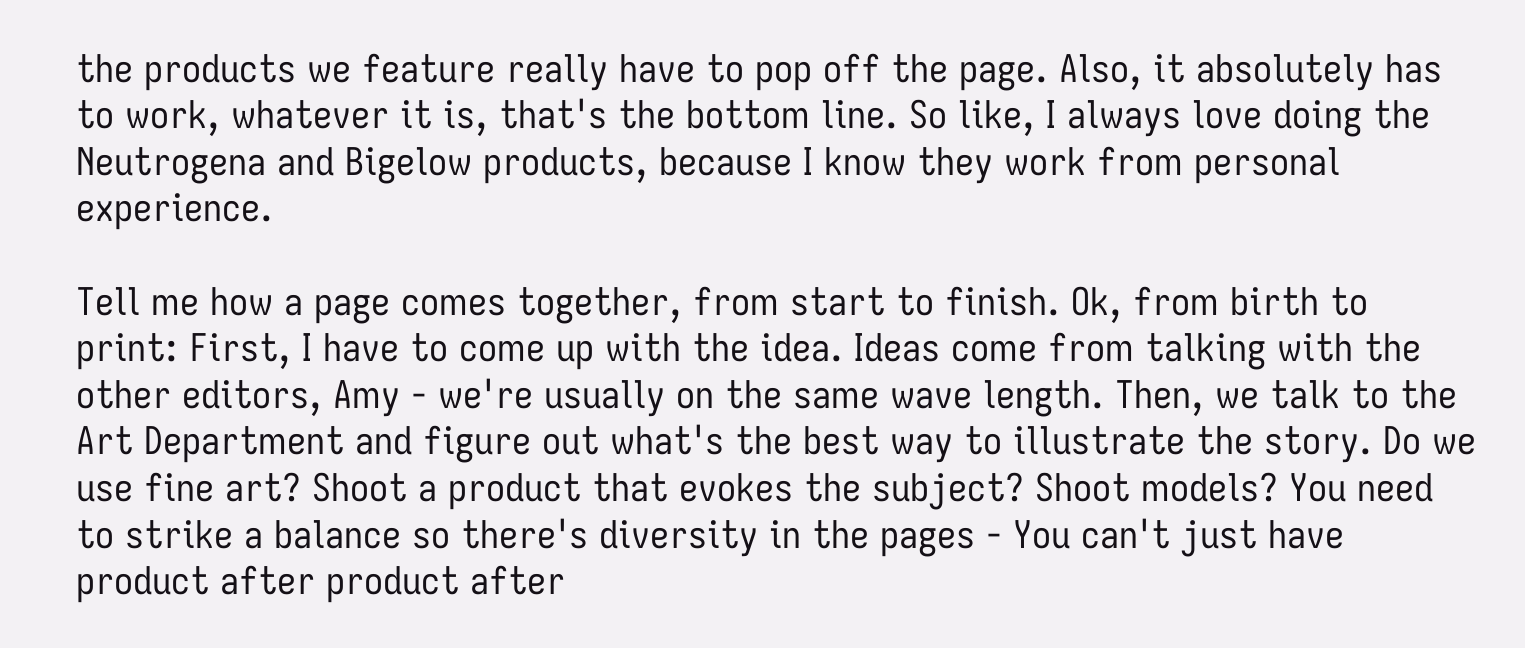the products we feature really have to pop off the page. Also, it absolutely has to work, whatever it is, that's the bottom line. So like, I always love doing the Neutrogena and Bigelow products, because I know they work from personal experience.

Tell me how a page comes together, from start to finish. Ok, from birth to print: First, I have to come up with the idea. Ideas come from talking with the other editors, Amy - we're usually on the same wave length. Then, we talk to the Art Department and figure out what's the best way to illustrate the story. Do we use fine art? Shoot a product that evokes the subject? Shoot models? You need to strike a balance so there's diversity in the pages - You can't just have product after product after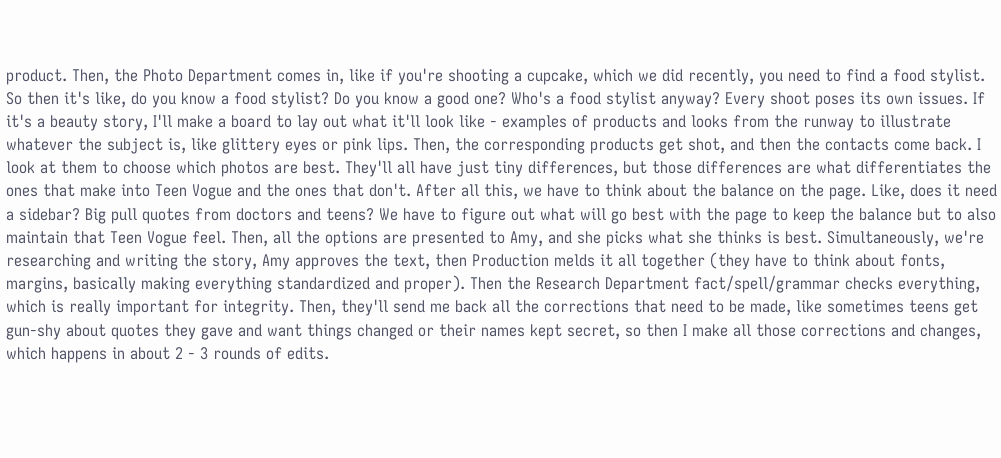product. Then, the Photo Department comes in, like if you're shooting a cupcake, which we did recently, you need to find a food stylist. So then it's like, do you know a food stylist? Do you know a good one? Who's a food stylist anyway? Every shoot poses its own issues. If it's a beauty story, I'll make a board to lay out what it'll look like - examples of products and looks from the runway to illustrate whatever the subject is, like glittery eyes or pink lips. Then, the corresponding products get shot, and then the contacts come back. I look at them to choose which photos are best. They'll all have just tiny differences, but those differences are what differentiates the ones that make into Teen Vogue and the ones that don't. After all this, we have to think about the balance on the page. Like, does it need a sidebar? Big pull quotes from doctors and teens? We have to figure out what will go best with the page to keep the balance but to also maintain that Teen Vogue feel. Then, all the options are presented to Amy, and she picks what she thinks is best. Simultaneously, we're researching and writing the story, Amy approves the text, then Production melds it all together (they have to think about fonts, margins, basically making everything standardized and proper). Then the Research Department fact/spell/grammar checks everything, which is really important for integrity. Then, they'll send me back all the corrections that need to be made, like sometimes teens get gun-shy about quotes they gave and want things changed or their names kept secret, so then I make all those corrections and changes, which happens in about 2 - 3 rounds of edits.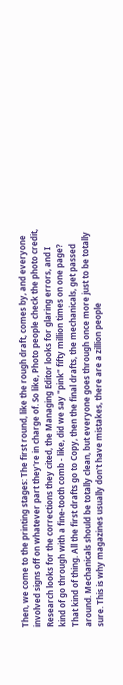Then, we come to the printing stages: The first round, like the rough draft, comes by, and everyone involved signs off on whatever part they're in charge of. So like, Photo people check the photo credit, Research looks for the corrections they cited, the Managing Editor looks for glaring errors, and I kind of go through with a fine-tooth comb - like, did we say "pink" fifty million times on one page? That kind of thing. All the first drafts go to Copy, then the final drafts, the mechanicals, get passed around. Mechanicals should be totally clean, but everyone goes through once more just to be totally sure. This is why magazines usually don't have mistakes, there are a zillion people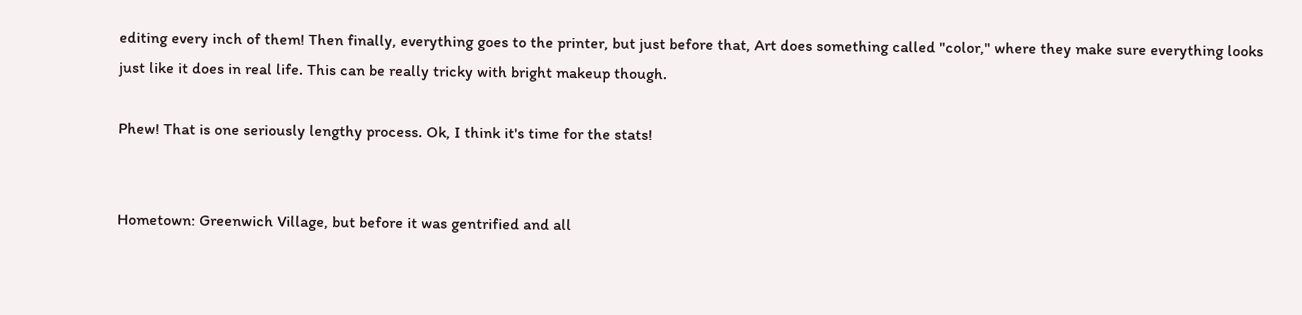editing every inch of them! Then finally, everything goes to the printer, but just before that, Art does something called "color," where they make sure everything looks just like it does in real life. This can be really tricky with bright makeup though.

Phew! That is one seriously lengthy process. Ok, I think it's time for the stats!


Hometown: Greenwich Village, but before it was gentrified and all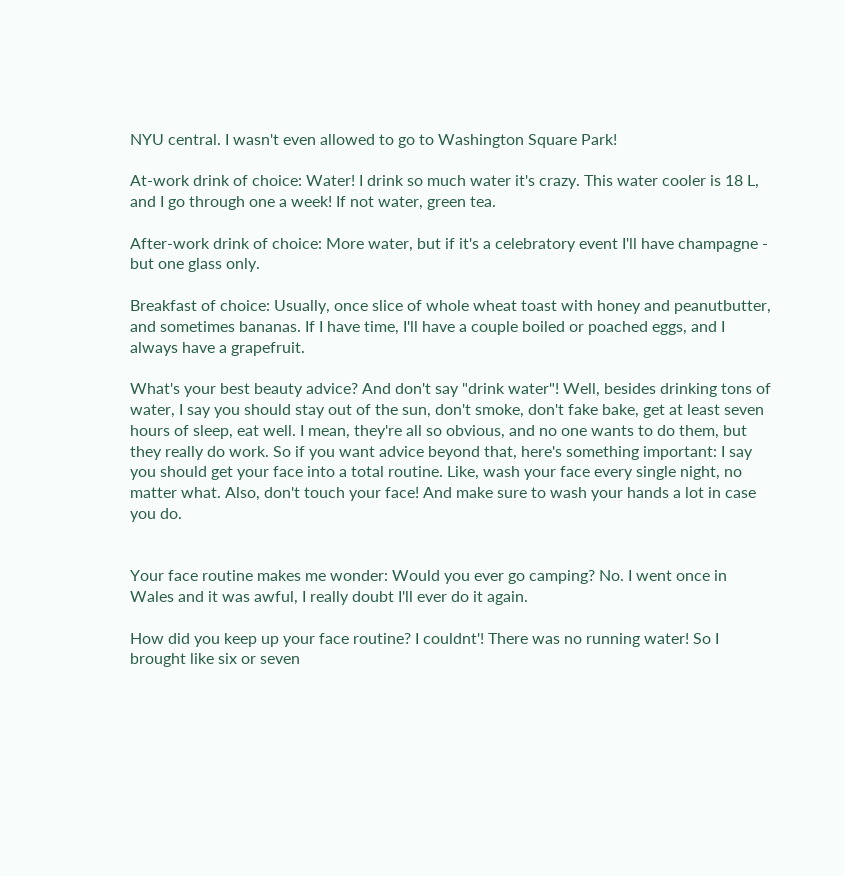NYU central. I wasn't even allowed to go to Washington Square Park!

At-work drink of choice: Water! I drink so much water it's crazy. This water cooler is 18 L, and I go through one a week! If not water, green tea.

After-work drink of choice: More water, but if it's a celebratory event I'll have champagne - but one glass only.

Breakfast of choice: Usually, once slice of whole wheat toast with honey and peanutbutter, and sometimes bananas. If I have time, I'll have a couple boiled or poached eggs, and I always have a grapefruit.

What's your best beauty advice? And don't say "drink water"! Well, besides drinking tons of water, I say you should stay out of the sun, don't smoke, don't fake bake, get at least seven hours of sleep, eat well. I mean, they're all so obvious, and no one wants to do them, but they really do work. So if you want advice beyond that, here's something important: I say you should get your face into a total routine. Like, wash your face every single night, no matter what. Also, don't touch your face! And make sure to wash your hands a lot in case you do.


Your face routine makes me wonder: Would you ever go camping? No. I went once in Wales and it was awful, I really doubt I'll ever do it again.

How did you keep up your face routine? I couldnt'! There was no running water! So I brought like six or seven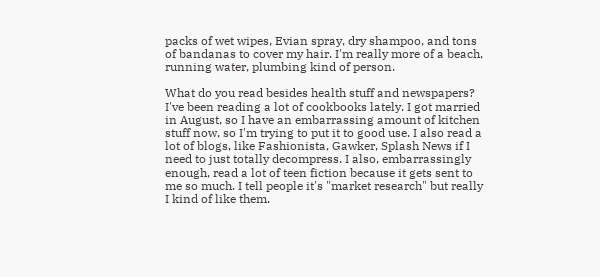packs of wet wipes, Evian spray, dry shampoo, and tons of bandanas to cover my hair. I'm really more of a beach, running water, plumbing kind of person.

What do you read besides health stuff and newspapers? I've been reading a lot of cookbooks lately. I got married in August, so I have an embarrassing amount of kitchen stuff now, so I'm trying to put it to good use. I also read a lot of blogs, like Fashionista, Gawker, Splash News if I need to just totally decompress. I also, embarrassingly enough, read a lot of teen fiction because it gets sent to me so much. I tell people it's "market research" but really I kind of like them.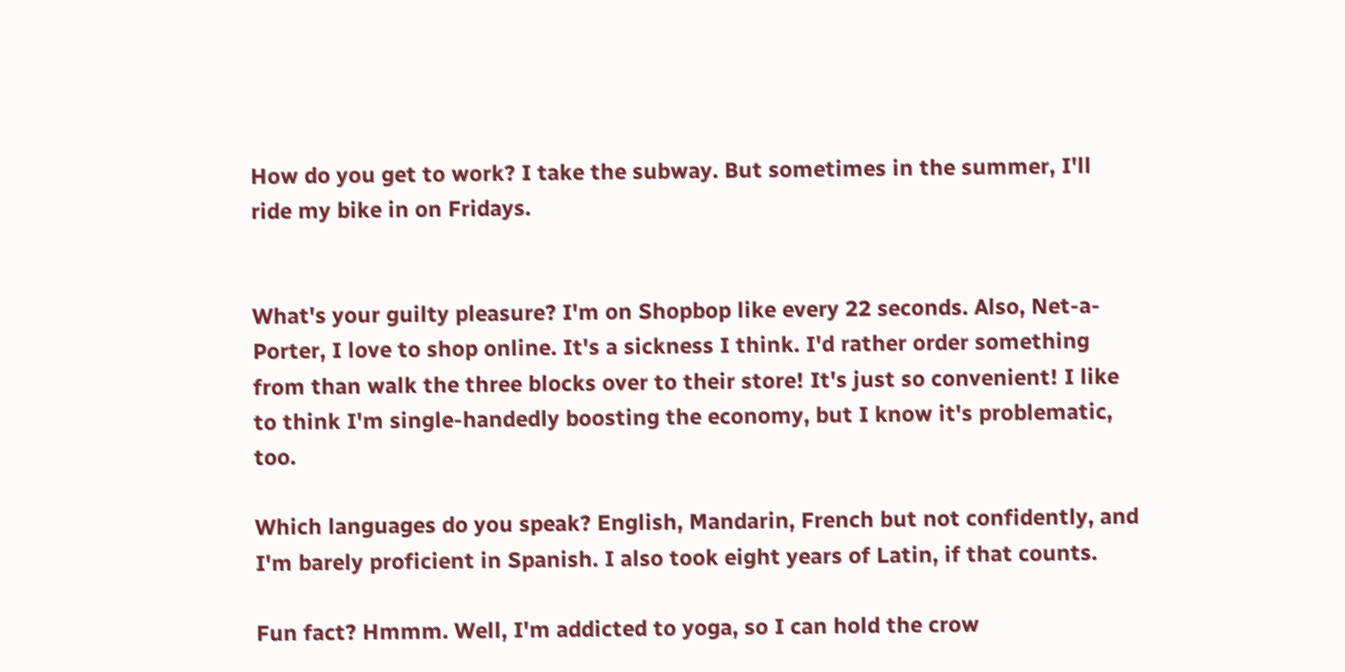How do you get to work? I take the subway. But sometimes in the summer, I'll ride my bike in on Fridays.


What's your guilty pleasure? I'm on Shopbop like every 22 seconds. Also, Net-a-Porter, I love to shop online. It's a sickness I think. I'd rather order something from than walk the three blocks over to their store! It's just so convenient! I like to think I'm single-handedly boosting the economy, but I know it's problematic, too.

Which languages do you speak? English, Mandarin, French but not confidently, and I'm barely proficient in Spanish. I also took eight years of Latin, if that counts.

Fun fact? Hmmm. Well, I'm addicted to yoga, so I can hold the crow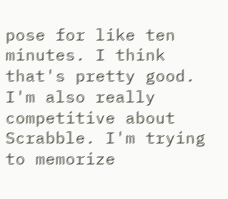pose for like ten minutes. I think that's pretty good. I'm also really competitive about Scrabble. I'm trying to memorize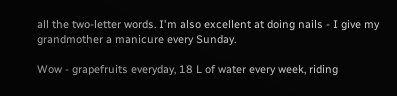all the two-letter words. I'm also excellent at doing nails - I give my grandmother a manicure every Sunday.

Wow - grapefruits everyday, 18 L of water every week, riding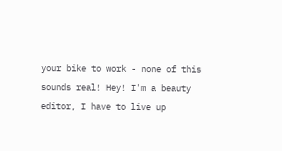your bike to work - none of this sounds real! Hey! I'm a beauty editor, I have to live up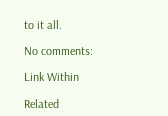to it all.

No comments:

Link Within

Related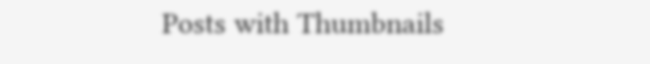Posts with Thumbnails